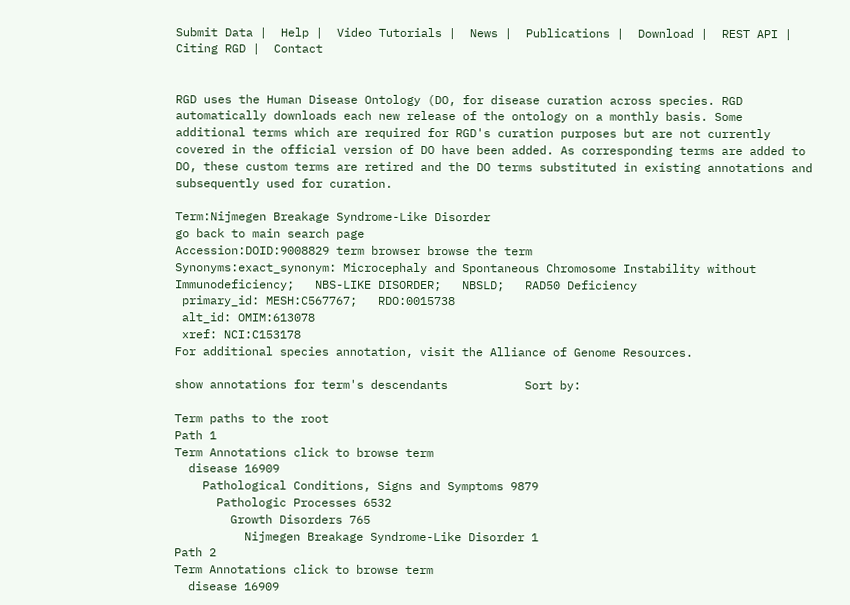Submit Data |  Help |  Video Tutorials |  News |  Publications |  Download |  REST API |  Citing RGD |  Contact


RGD uses the Human Disease Ontology (DO, for disease curation across species. RGD automatically downloads each new release of the ontology on a monthly basis. Some additional terms which are required for RGD's curation purposes but are not currently covered in the official version of DO have been added. As corresponding terms are added to DO, these custom terms are retired and the DO terms substituted in existing annotations and subsequently used for curation.

Term:Nijmegen Breakage Syndrome-Like Disorder
go back to main search page
Accession:DOID:9008829 term browser browse the term
Synonyms:exact_synonym: Microcephaly and Spontaneous Chromosome Instability without Immunodeficiency;   NBS-LIKE DISORDER;   NBSLD;   RAD50 Deficiency
 primary_id: MESH:C567767;   RDO:0015738
 alt_id: OMIM:613078
 xref: NCI:C153178
For additional species annotation, visit the Alliance of Genome Resources.

show annotations for term's descendants           Sort by:

Term paths to the root
Path 1
Term Annotations click to browse term
  disease 16909
    Pathological Conditions, Signs and Symptoms 9879
      Pathologic Processes 6532
        Growth Disorders 765
          Nijmegen Breakage Syndrome-Like Disorder 1
Path 2
Term Annotations click to browse term
  disease 16909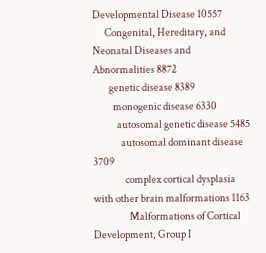Developmental Disease 10557
      Congenital, Hereditary, and Neonatal Diseases and Abnormalities 8872
        genetic disease 8389
          monogenic disease 6330
            autosomal genetic disease 5485
              autosomal dominant disease 3709
                complex cortical dysplasia with other brain malformations 1163
                  Malformations of Cortical Development, Group I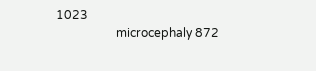1023
                    microcephaly 872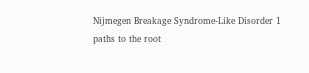Nijmegen Breakage Syndrome-Like Disorder 1
paths to the root